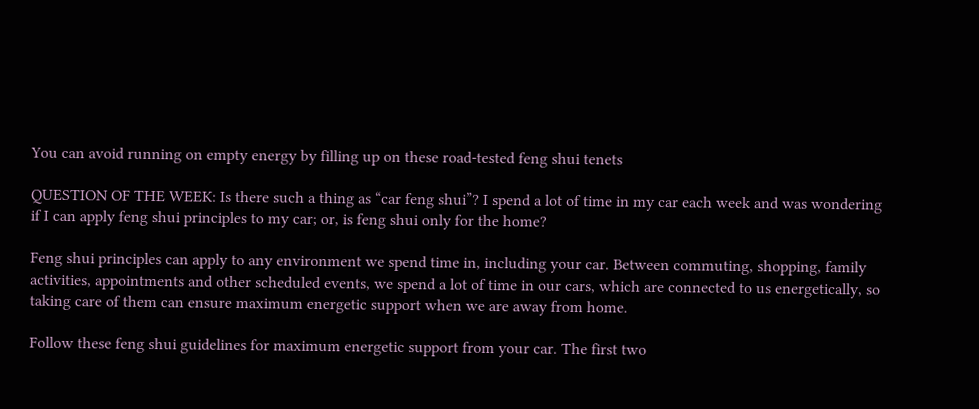You can avoid running on empty energy by filling up on these road-tested feng shui tenets

QUESTION OF THE WEEK: Is there such a thing as “car feng shui”? I spend a lot of time in my car each week and was wondering if I can apply feng shui principles to my car; or, is feng shui only for the home?

Feng shui principles can apply to any environment we spend time in, including your car. Between commuting, shopping, family activities, appointments and other scheduled events, we spend a lot of time in our cars, which are connected to us energetically, so taking care of them can ensure maximum energetic support when we are away from home.

Follow these feng shui guidelines for maximum energetic support from your car. The first two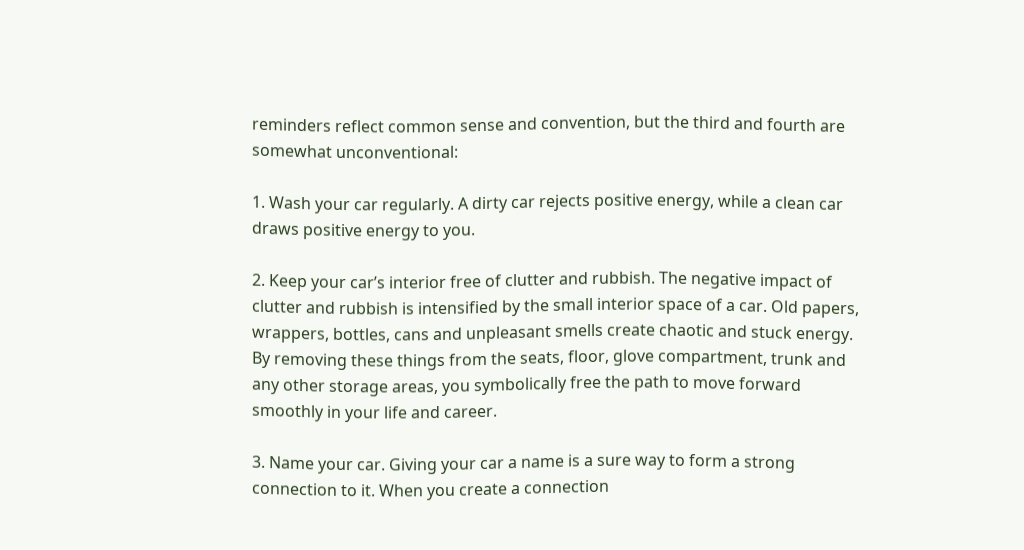reminders reflect common sense and convention, but the third and fourth are somewhat unconventional:

1. Wash your car regularly. A dirty car rejects positive energy, while a clean car draws positive energy to you.

2. Keep your car’s interior free of clutter and rubbish. The negative impact of clutter and rubbish is intensified by the small interior space of a car. Old papers, wrappers, bottles, cans and unpleasant smells create chaotic and stuck energy. By removing these things from the seats, floor, glove compartment, trunk and any other storage areas, you symbolically free the path to move forward smoothly in your life and career.

3. Name your car. Giving your car a name is a sure way to form a strong connection to it. When you create a connection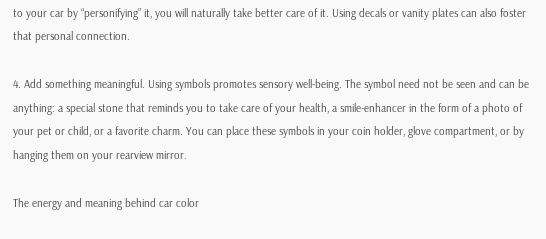to your car by “personifying” it, you will naturally take better care of it. Using decals or vanity plates can also foster that personal connection.

4. Add something meaningful. Using symbols promotes sensory well-being. The symbol need not be seen and can be anything: a special stone that reminds you to take care of your health, a smile-enhancer in the form of a photo of your pet or child, or a favorite charm. You can place these symbols in your coin holder, glove compartment, or by hanging them on your rearview mirror.

The energy and meaning behind car color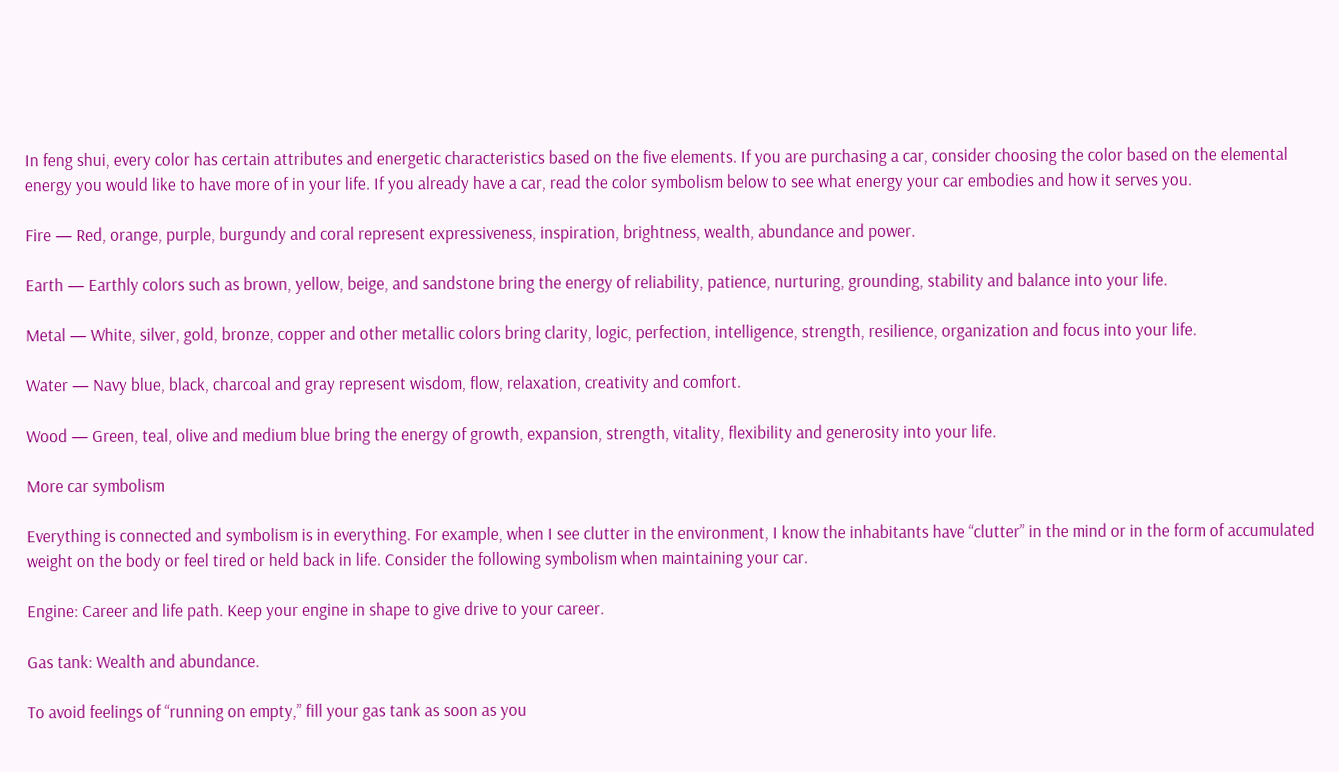In feng shui, every color has certain attributes and energetic characteristics based on the five elements. If you are purchasing a car, consider choosing the color based on the elemental energy you would like to have more of in your life. If you already have a car, read the color symbolism below to see what energy your car embodies and how it serves you.

Fire — Red, orange, purple, burgundy and coral represent expressiveness, inspiration, brightness, wealth, abundance and power.

Earth — Earthly colors such as brown, yellow, beige, and sandstone bring the energy of reliability, patience, nurturing, grounding, stability and balance into your life.

Metal — White, silver, gold, bronze, copper and other metallic colors bring clarity, logic, perfection, intelligence, strength, resilience, organization and focus into your life.

Water — Navy blue, black, charcoal and gray represent wisdom, flow, relaxation, creativity and comfort.

Wood — Green, teal, olive and medium blue bring the energy of growth, expansion, strength, vitality, flexibility and generosity into your life.

More car symbolism

Everything is connected and symbolism is in everything. For example, when I see clutter in the environment, I know the inhabitants have “clutter” in the mind or in the form of accumulated weight on the body or feel tired or held back in life. Consider the following symbolism when maintaining your car.

Engine: Career and life path. Keep your engine in shape to give drive to your career.

Gas tank: Wealth and abundance.

To avoid feelings of “running on empty,” fill your gas tank as soon as you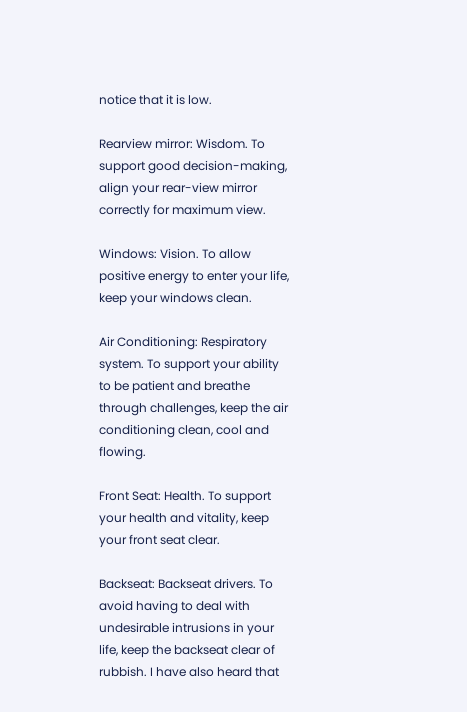notice that it is low.

Rearview mirror: Wisdom. To support good decision-making, align your rear-view mirror correctly for maximum view.

Windows: Vision. To allow positive energy to enter your life, keep your windows clean.

Air Conditioning: Respiratory system. To support your ability to be patient and breathe through challenges, keep the air conditioning clean, cool and flowing.

Front Seat: Health. To support your health and vitality, keep your front seat clear.

Backseat: Backseat drivers. To avoid having to deal with undesirable intrusions in your life, keep the backseat clear of rubbish. I have also heard that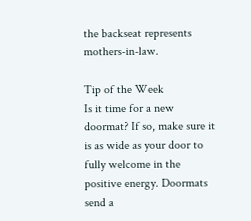the backseat represents mothers-in-law.

Tip of the Week
Is it time for a new doormat? If so, make sure it is as wide as your door to fully welcome in the positive energy. Doormats send a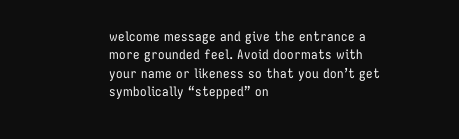welcome message and give the entrance a more grounded feel. Avoid doormats with your name or likeness so that you don’t get symbolically “stepped” on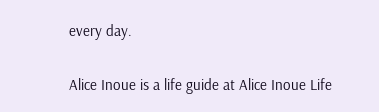every day.

Alice Inoue is a life guide at Alice Inoue Life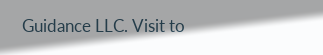Guidance LLC. Visit to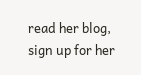read her blog, sign up for her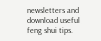newsletters and download useful feng shui tips.